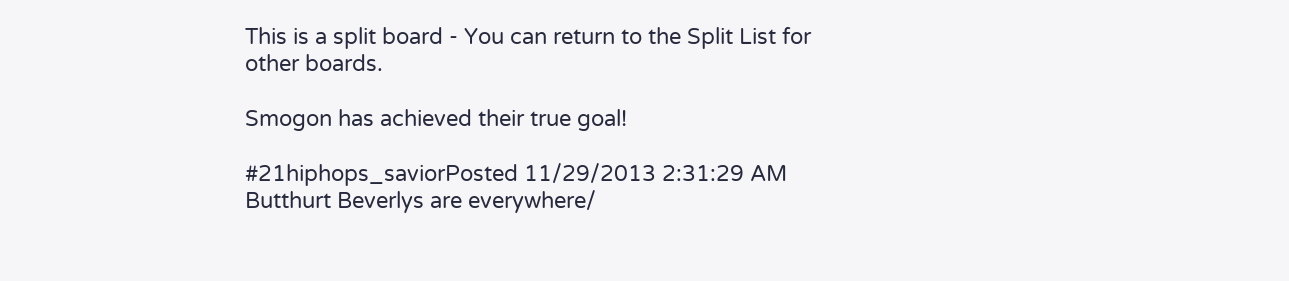This is a split board - You can return to the Split List for other boards.

Smogon has achieved their true goal!

#21hiphops_saviorPosted 11/29/2013 2:31:29 AM
Butthurt Beverlys are everywhere/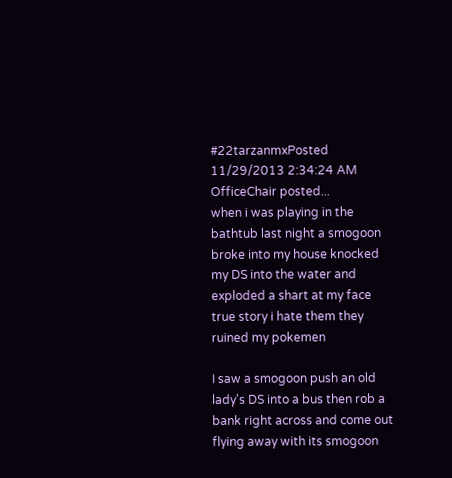#22tarzanmxPosted 11/29/2013 2:34:24 AM
OfficeChair posted...
when i was playing in the bathtub last night a smogoon broke into my house knocked my DS into the water and exploded a shart at my face true story i hate them they ruined my pokemen

I saw a smogoon push an old lady's DS into a bus then rob a bank right across and come out flying away with its smogoon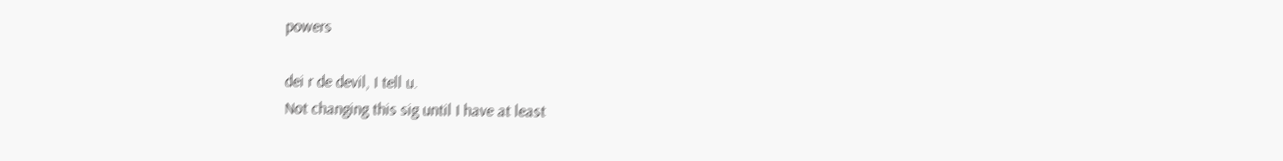powers

dei r de devil, I tell u.
Not changing this sig until I have at least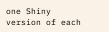one Shiny version of each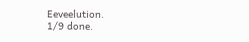Eeveelution.
1/9 done.